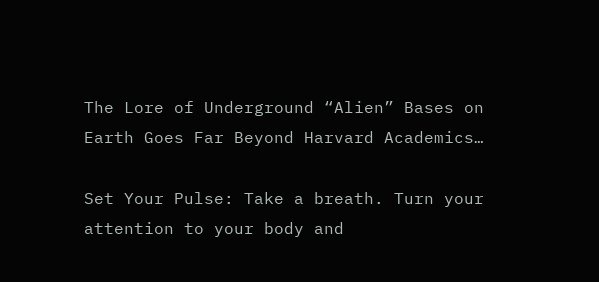The Lore of Underground “Alien” Bases on Earth Goes Far Beyond Harvard Academics…

Set Your Pulse: Take a breath. Turn your attention to your body and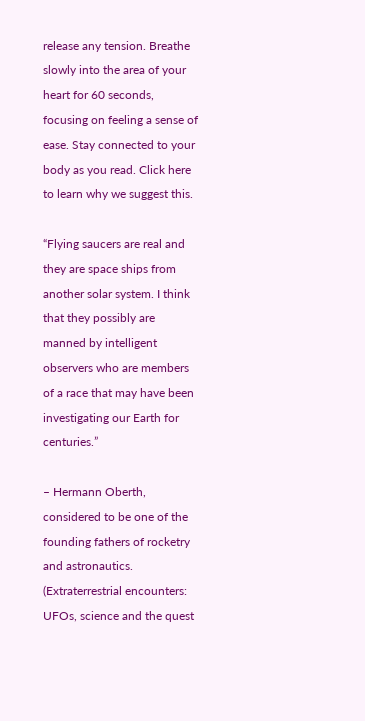release any tension. Breathe slowly into the area of your heart for 60 seconds, focusing on feeling a sense of ease. Stay connected to your body as you read. Click here to learn why we suggest this.

“Flying saucers are real and they are space ships from another solar system. I think that they possibly are manned by intelligent observers who are members of a race that may have been investigating our Earth for centuries.”

– Hermann Oberth, considered to be one of the founding fathers of rocketry and astronautics. (Extraterrestrial encounters: UFOs, science and the quest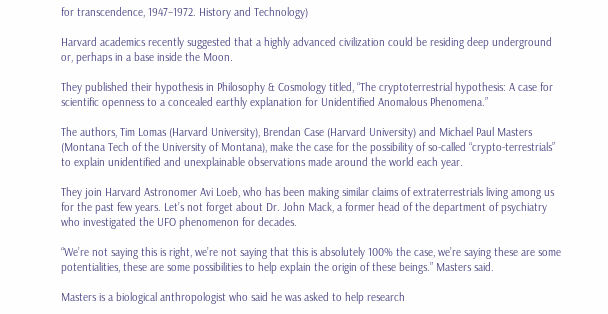for transcendence, 1947–1972. History and Technology)

Harvard academics recently suggested that a highly advanced civilization could be residing deep underground or, perhaps in a base inside the Moon.

They published their hypothesis in Philosophy & Cosmology titled, “The cryptoterrestrial hypothesis: A case for scientific openness to a concealed earthly explanation for Unidentified Anomalous Phenomena.”

The authors, Tim Lomas (Harvard University), Brendan Case (Harvard University) and Michael Paul Masters (Montana Tech of the University of Montana), make the case for the possibility of so-called “crypto-terrestrials” to explain unidentified and unexplainable observations made around the world each year.

They join Harvard Astronomer Avi Loeb, who has been making similar claims of extraterrestrials living among us for the past few years. Let’s not forget about Dr. John Mack, a former head of the department of psychiatry who investigated the UFO phenomenon for decades.

“We’re not saying this is right, we’re not saying that this is absolutely 100% the case, we’re saying these are some potentialities, these are some possibilities to help explain the origin of these beings.” Masters said.

Masters is a biological anthropologist who said he was asked to help research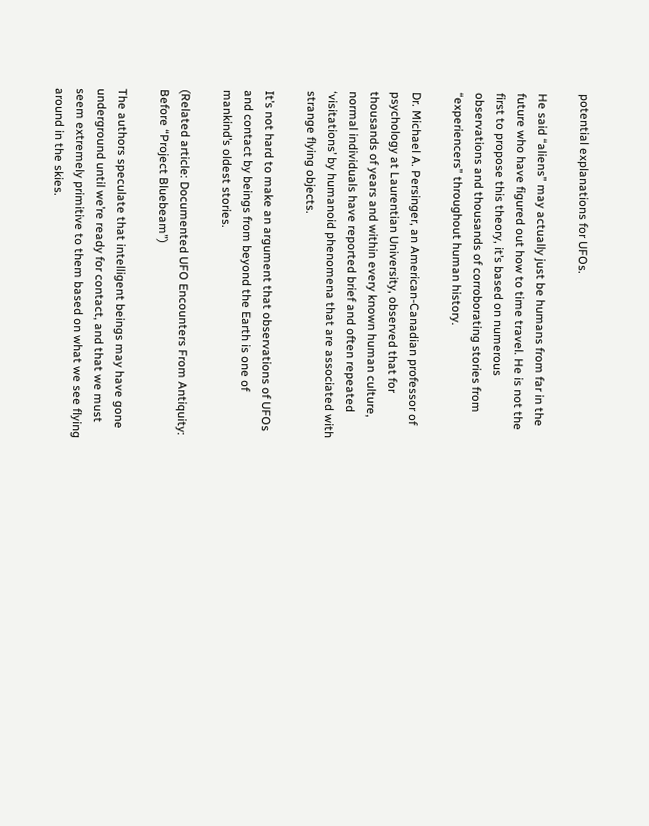potential explanations for UFOs.

He said “aliens” may actually just be humans from far in the future who have figured out how to time travel. He is not the first to propose this theory, it’s based on numerous observations and thousands of corroborating stories from “experiencers” throughout human history.

Dr. Michael A. Persinger, an American-Canadian professor of psychology at Laurentian University, observed that for thousands of years and within every known human culture, normal individuals have reported brief and often repeated ‘visitations’ by humanoid phenomena that are associated with strange flying objects.

It’s not hard to make an argument that observations of UFOs and contact by beings from beyond the Earth is one of mankind’s oldest stories.

(Related article: Documented UFO Encounters From Antiquity: Before “Project Bluebeam”)

The authors speculate that intelligent beings may have gone underground until we’re ready for contact, and that we must seem extremely primitive to them based on what we see flying around in the skies.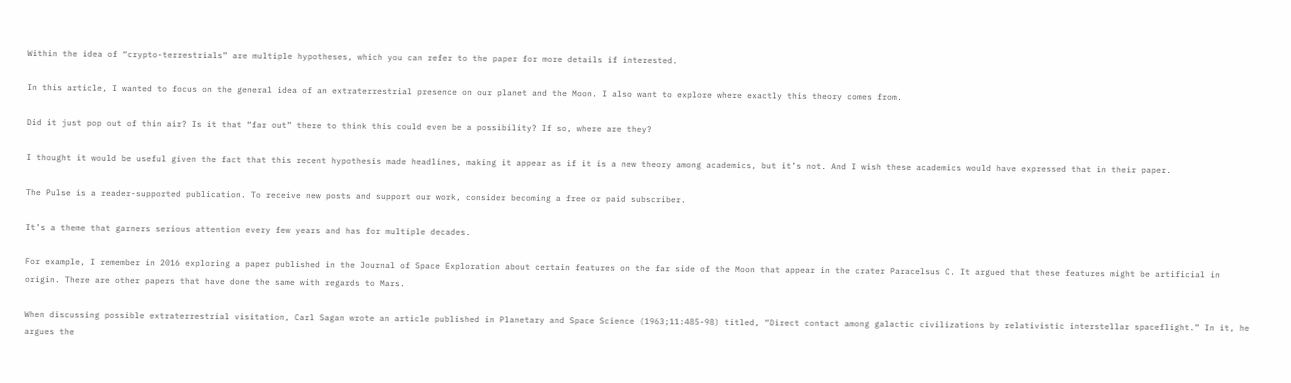Within the idea of “crypto-terrestrials” are multiple hypotheses, which you can refer to the paper for more details if interested.

In this article, I wanted to focus on the general idea of an extraterrestrial presence on our planet and the Moon. I also want to explore where exactly this theory comes from.

Did it just pop out of thin air? Is it that “far out” there to think this could even be a possibility? If so, where are they?

I thought it would be useful given the fact that this recent hypothesis made headlines, making it appear as if it is a new theory among academics, but it’s not. And I wish these academics would have expressed that in their paper.

The Pulse is a reader-supported publication. To receive new posts and support our work, consider becoming a free or paid subscriber.

It’s a theme that garners serious attention every few years and has for multiple decades.

For example, I remember in 2016 exploring a paper published in the Journal of Space Exploration about certain features on the far side of the Moon that appear in the crater Paracelsus C. It argued that these features might be artificial in origin. There are other papers that have done the same with regards to Mars.

When discussing possible extraterrestrial visitation, Carl Sagan wrote an article published in Planetary and Space Science (1963;11:485-98) titled, “Direct contact among galactic civilizations by relativistic interstellar spaceflight.” In it, he argues the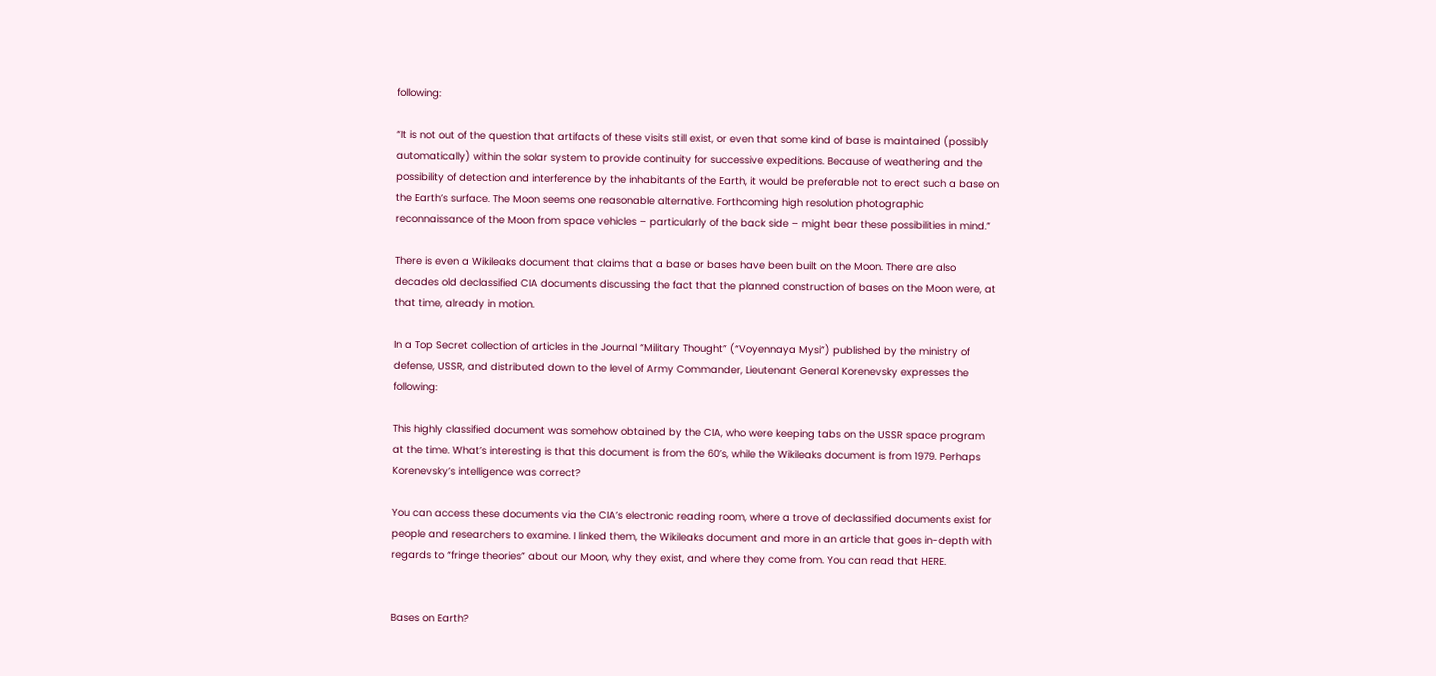following:

“It is not out of the question that artifacts of these visits still exist, or even that some kind of base is maintained (possibly automatically) within the solar system to provide continuity for successive expeditions. Because of weathering and the possibility of detection and interference by the inhabitants of the Earth, it would be preferable not to erect such a base on the Earth’s surface. The Moon seems one reasonable alternative. Forthcoming high resolution photographic reconnaissance of the Moon from space vehicles – particularly of the back side – might bear these possibilities in mind.”

There is even a Wikileaks document that claims that a base or bases have been built on the Moon. There are also decades old declassified CIA documents discussing the fact that the planned construction of bases on the Moon were, at that time, already in motion.

In a Top Secret collection of articles in the Journal “Military Thought” (“Voyennaya Mysi”) published by the ministry of defense, USSR, and distributed down to the level of Army Commander, Lieutenant General Korenevsky expresses the following:

This highly classified document was somehow obtained by the CIA, who were keeping tabs on the USSR space program at the time. What’s interesting is that this document is from the 60’s, while the Wikileaks document is from 1979. Perhaps Korenevsky’s intelligence was correct?

You can access these documents via the CIA’s electronic reading room, where a trove of declassified documents exist for people and researchers to examine. I linked them, the Wikileaks document and more in an article that goes in-depth with regards to “fringe theories” about our Moon, why they exist, and where they come from. You can read that HERE.


Bases on Earth?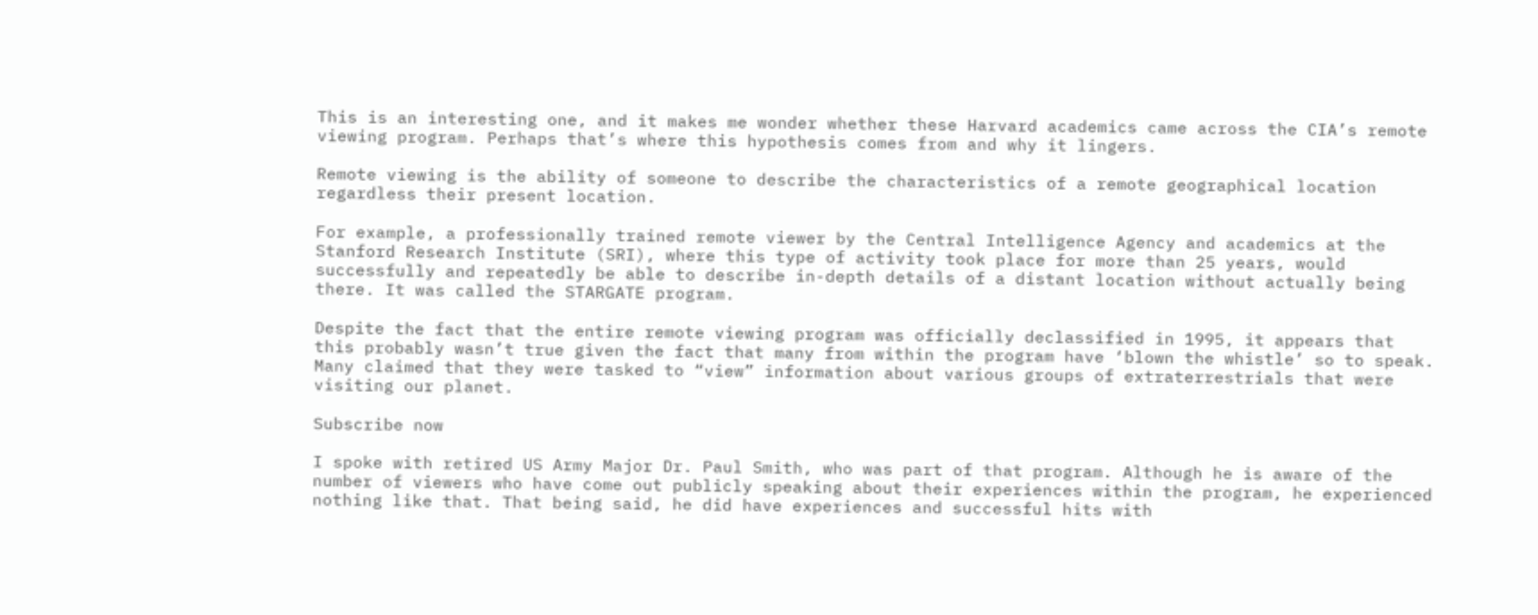This is an interesting one, and it makes me wonder whether these Harvard academics came across the CIA’s remote viewing program. Perhaps that’s where this hypothesis comes from and why it lingers.

Remote viewing is the ability of someone to describe the characteristics of a remote geographical location regardless their present location.

For example, a professionally trained remote viewer by the Central Intelligence Agency and academics at the Stanford Research Institute (SRI), where this type of activity took place for more than 25 years, would successfully and repeatedly be able to describe in-depth details of a distant location without actually being there. It was called the STARGATE program.

Despite the fact that the entire remote viewing program was officially declassified in 1995, it appears that this probably wasn’t true given the fact that many from within the program have ‘blown the whistle’ so to speak. Many claimed that they were tasked to “view” information about various groups of extraterrestrials that were visiting our planet.

Subscribe now

I spoke with retired US Army Major Dr. Paul Smith, who was part of that program. Although he is aware of the number of viewers who have come out publicly speaking about their experiences within the program, he experienced nothing like that. That being said, he did have experiences and successful hits with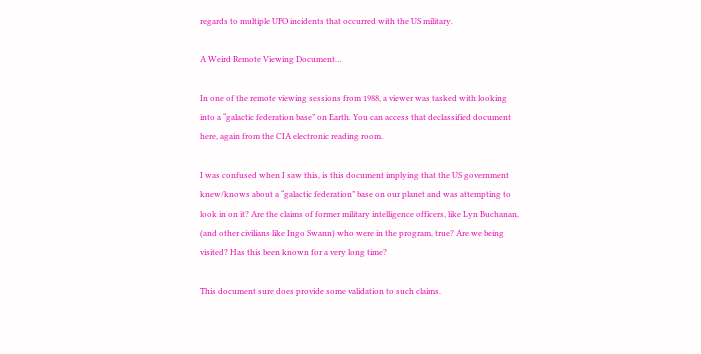regards to multiple UFO incidents that occurred with the US military.

A Weird Remote Viewing Document…

In one of the remote viewing sessions from 1988, a viewer was tasked with looking into a “galactic federation base” on Earth. You can access that declassified document here, again from the CIA electronic reading room.

I was confused when I saw this, is this document implying that the US government knew/knows about a “galactic federation” base on our planet and was attempting to look in on it? Are the claims of former military intelligence officers, like Lyn Buchanan, (and other civilians like Ingo Swann) who were in the program, true? Are we being visited? Has this been known for a very long time?

This document sure does provide some validation to such claims.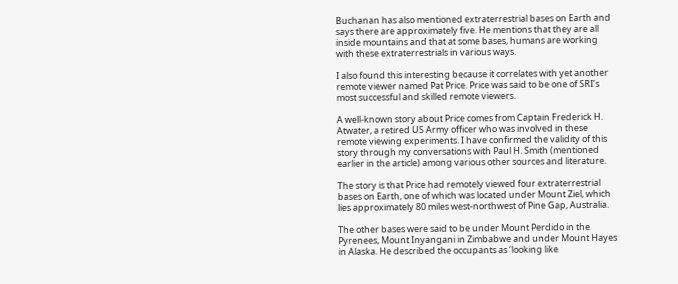Buchanan has also mentioned extraterrestrial bases on Earth and says there are approximately five. He mentions that they are all inside mountains and that at some bases, humans are working with these extraterrestrials in various ways.

I also found this interesting because it correlates with yet another remote viewer named Pat Price. Price was said to be one of SRI’s most successful and skilled remote viewers.

A well-known story about Price comes from Captain Frederick H. Atwater, a retired US Army officer who was involved in these remote viewing experiments. I have confirmed the validity of this story through my conversations with Paul H. Smith (mentioned earlier in the article) among various other sources and literature.

The story is that Price had remotely viewed four extraterrestrial bases on Earth, one of which was located under Mount Ziel, which lies approximately 80 miles west-northwest of Pine Gap, Australia.

The other bases were said to be under Mount Perdido in the Pyrenees, Mount Inyangani in Zimbabwe and under Mount Hayes in Alaska. He described the occupants as ‘looking like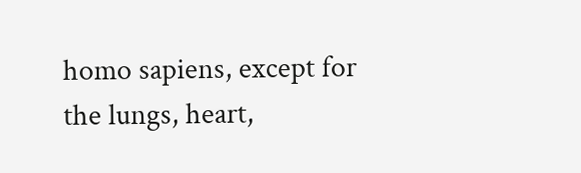homo sapiens, except for the lungs, heart,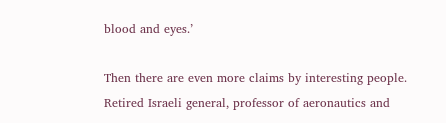blood and eyes.’

Then there are even more claims by interesting people. Retired Israeli general, professor of aeronautics and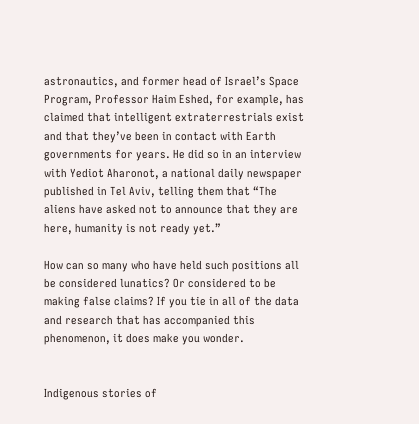astronautics, and former head of Israel’s Space Program, Professor Haim Eshed, for example, has claimed that intelligent extraterrestrials exist and that they’ve been in contact with Earth governments for years. He did so in an interview with Yediot Aharonot, a national daily newspaper published in Tel Aviv, telling them that “The aliens have asked not to announce that they are here, humanity is not ready yet.”

How can so many who have held such positions all be considered lunatics? Or considered to be making false claims? If you tie in all of the data and research that has accompanied this phenomenon, it does make you wonder.


Indigenous stories of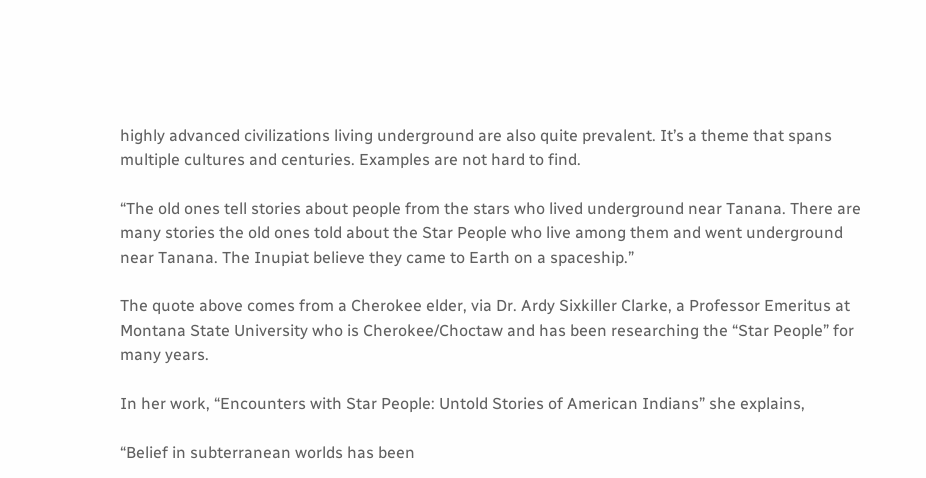highly advanced civilizations living underground are also quite prevalent. It’s a theme that spans multiple cultures and centuries. Examples are not hard to find.

“The old ones tell stories about people from the stars who lived underground near Tanana. There are many stories the old ones told about the Star People who live among them and went underground near Tanana. The Inupiat believe they came to Earth on a spaceship.”

The quote above comes from a Cherokee elder, via Dr. Ardy Sixkiller Clarke, a Professor Emeritus at Montana State University who is Cherokee/Choctaw and has been researching the “Star People” for many years.

In her work, “Encounters with Star People: Untold Stories of American Indians” she explains,

“Belief in subterranean worlds has been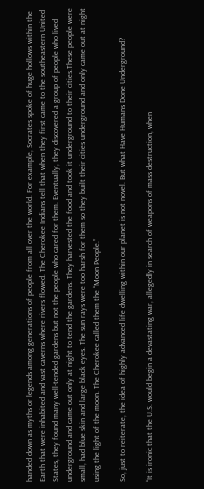handed down as myths or legends among generations of people from all over the world. For example, Socrates spoke of huge hollows within the Earth that were inhabited and vast caverns where rivers flowed. The Cherokee Indians tell that when they first came to the southeastern United States, they found many well-tended gardens but not the people who cared for them. Eventually, they discovered a group of people who lived underground and came out only at night to tend the gardens. They harvested the food and took it underground to their cities.These people were small, had blue skin and large black eyes. The sun rays were too harsh for them so they built their cities underground and only came out at night using the light of the moon. The Cherokee called them the “Moon People.”

So, just to reiterate, the idea of highly advanced life dwelling within our planet is not novel. But what Have Humans Done Underground?

“It is ironic that the U.S. would begin a devastating war, allegedly in search of weapons of mass destruction, when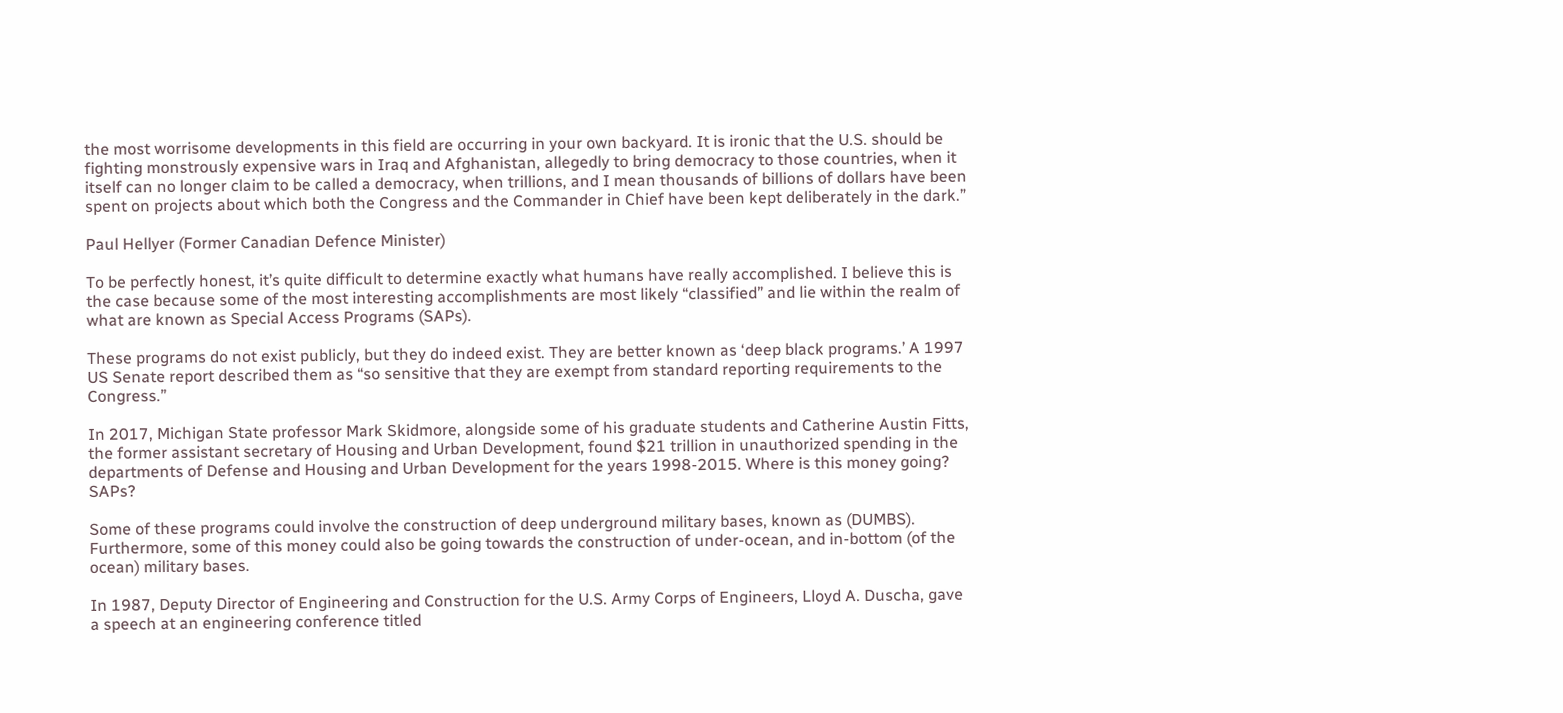the most worrisome developments in this field are occurring in your own backyard. It is ironic that the U.S. should be fighting monstrously expensive wars in Iraq and Afghanistan, allegedly to bring democracy to those countries, when it itself can no longer claim to be called a democracy, when trillions, and I mean thousands of billions of dollars have been spent on projects about which both the Congress and the Commander in Chief have been kept deliberately in the dark.”

Paul Hellyer (Former Canadian Defence Minister)

To be perfectly honest, it’s quite difficult to determine exactly what humans have really accomplished. I believe this is the case because some of the most interesting accomplishments are most likely “classified” and lie within the realm of what are known as Special Access Programs (SAPs).

These programs do not exist publicly, but they do indeed exist. They are better known as ‘deep black programs.’ A 1997 US Senate report described them as “so sensitive that they are exempt from standard reporting requirements to the Congress.”

In 2017, Michigan State professor Mark Skidmore, alongside some of his graduate students and Catherine Austin Fitts, the former assistant secretary of Housing and Urban Development, found $21 trillion in unauthorized spending in the departments of Defense and Housing and Urban Development for the years 1998-2015. Where is this money going? SAPs?

Some of these programs could involve the construction of deep underground military bases, known as (DUMBS). Furthermore, some of this money could also be going towards the construction of under-ocean, and in-bottom (of the ocean) military bases.

In 1987, Deputy Director of Engineering and Construction for the U.S. Army Corps of Engineers, Lloyd A. Duscha, gave a speech at an engineering conference titled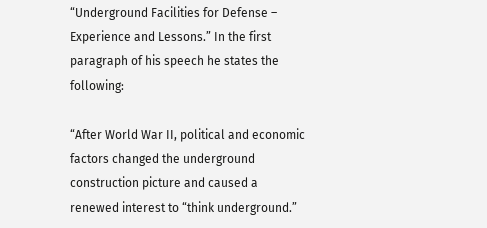“Underground Facilities for Defense – Experience and Lessons.” In the first paragraph of his speech he states the following:

“After World War II, political and economic factors changed the underground construction picture and caused a renewed interest to “think underground.”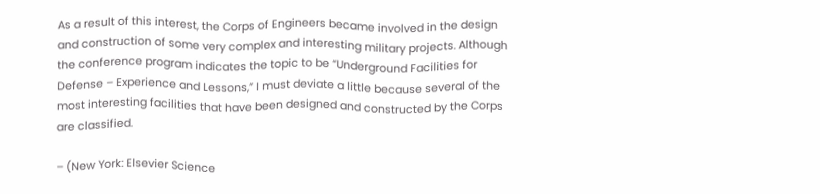As a result of this interest, the Corps of Engineers became involved in the design and construction of some very complex and interesting military projects. Although the conference program indicates the topic to be “Underground Facilities for Defense – Experience and Lessons,” I must deviate a little because several of the most interesting facilities that have been designed and constructed by the Corps are classified.

– (New York: Elsevier Science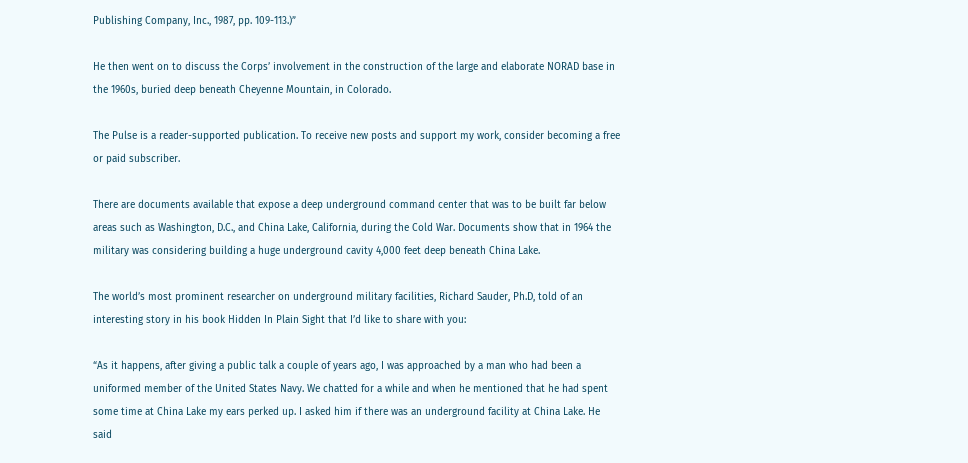Publishing Company, Inc., 1987, pp. 109-113.)”

He then went on to discuss the Corps’ involvement in the construction of the large and elaborate NORAD base in the 1960s, buried deep beneath Cheyenne Mountain, in Colorado.

The Pulse is a reader-supported publication. To receive new posts and support my work, consider becoming a free or paid subscriber.

There are documents available that expose a deep underground command center that was to be built far below areas such as Washington, D.C., and China Lake, California, during the Cold War. Documents show that in 1964 the military was considering building a huge underground cavity 4,000 feet deep beneath China Lake.

The world’s most prominent researcher on underground military facilities, Richard Sauder, Ph.D, told of an interesting story in his book Hidden In Plain Sight that I’d like to share with you:

“As it happens, after giving a public talk a couple of years ago, I was approached by a man who had been a uniformed member of the United States Navy. We chatted for a while and when he mentioned that he had spent some time at China Lake my ears perked up. I asked him if there was an underground facility at China Lake. He said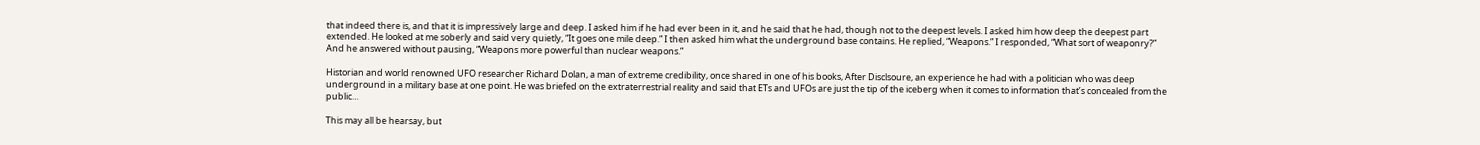that indeed there is, and that it is impressively large and deep. I asked him if he had ever been in it, and he said that he had, though not to the deepest levels. I asked him how deep the deepest part extended. He looked at me soberly and said very quietly, “It goes one mile deep.” I then asked him what the underground base contains. He replied, “Weapons.” I responded, “What sort of weaponry?” And he answered without pausing, “Weapons more powerful than nuclear weapons.”

Historian and world renowned UFO researcher Richard Dolan, a man of extreme credibility, once shared in one of his books, After Disclsoure, an experience he had with a politician who was deep underground in a military base at one point. He was briefed on the extraterrestrial reality and said that ETs and UFOs are just the tip of the iceberg when it comes to information that’s concealed from the public…

This may all be hearsay, but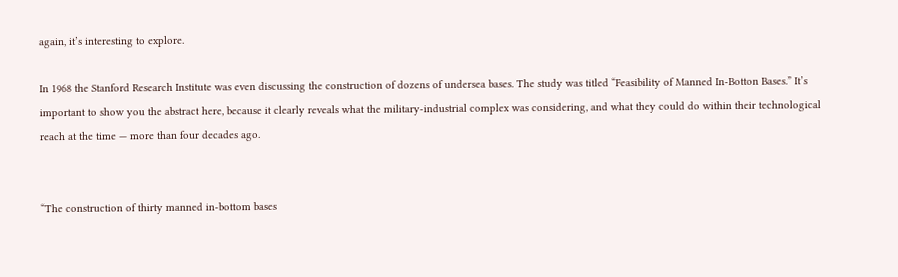again, it’s interesting to explore.

In 1968 the Stanford Research Institute was even discussing the construction of dozens of undersea bases. The study was titled “Feasibility of Manned In-Botton Bases.” It’s important to show you the abstract here, because it clearly reveals what the military-industrial complex was considering, and what they could do within their technological reach at the time — more than four decades ago.


“The construction of thirty manned in-bottom bases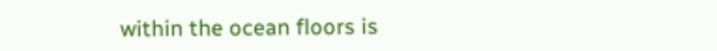within the ocean floors is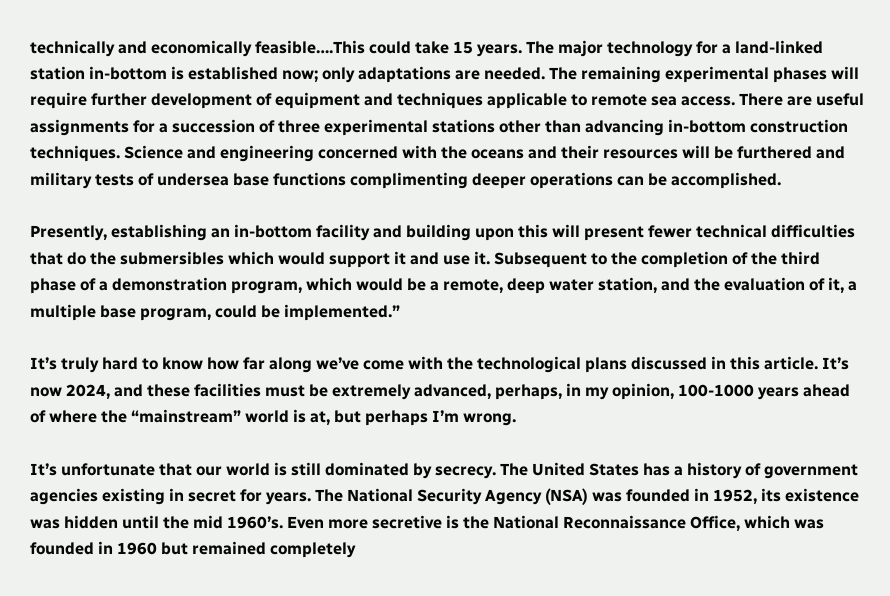technically and economically feasible….This could take 15 years. The major technology for a land-linked station in-bottom is established now; only adaptations are needed. The remaining experimental phases will require further development of equipment and techniques applicable to remote sea access. There are useful assignments for a succession of three experimental stations other than advancing in-bottom construction techniques. Science and engineering concerned with the oceans and their resources will be furthered and military tests of undersea base functions complimenting deeper operations can be accomplished.

Presently, establishing an in-bottom facility and building upon this will present fewer technical difficulties that do the submersibles which would support it and use it. Subsequent to the completion of the third phase of a demonstration program, which would be a remote, deep water station, and the evaluation of it, a multiple base program, could be implemented.”

It’s truly hard to know how far along we’ve come with the technological plans discussed in this article. It’s now 2024, and these facilities must be extremely advanced, perhaps, in my opinion, 100-1000 years ahead of where the “mainstream” world is at, but perhaps I’m wrong.

It’s unfortunate that our world is still dominated by secrecy. The United States has a history of government agencies existing in secret for years. The National Security Agency (NSA) was founded in 1952, its existence was hidden until the mid 1960’s. Even more secretive is the National Reconnaissance Office, which was founded in 1960 but remained completely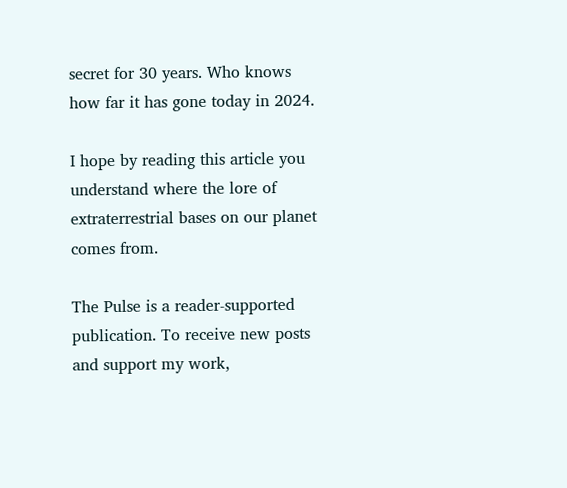secret for 30 years. Who knows how far it has gone today in 2024.

I hope by reading this article you understand where the lore of extraterrestrial bases on our planet comes from.

The Pulse is a reader-supported publication. To receive new posts and support my work,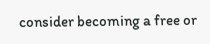consider becoming a free or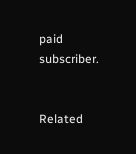paid subscriber.


Related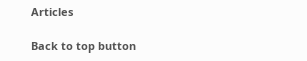Articles

Back to top button